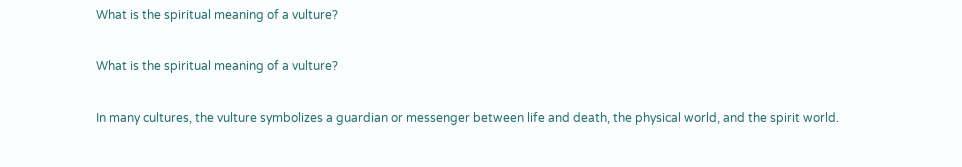What is the spiritual meaning of a vulture?

What is the spiritual meaning of a vulture?

In many cultures, the vulture symbolizes a guardian or messenger between life and death, the physical world, and the spirit world.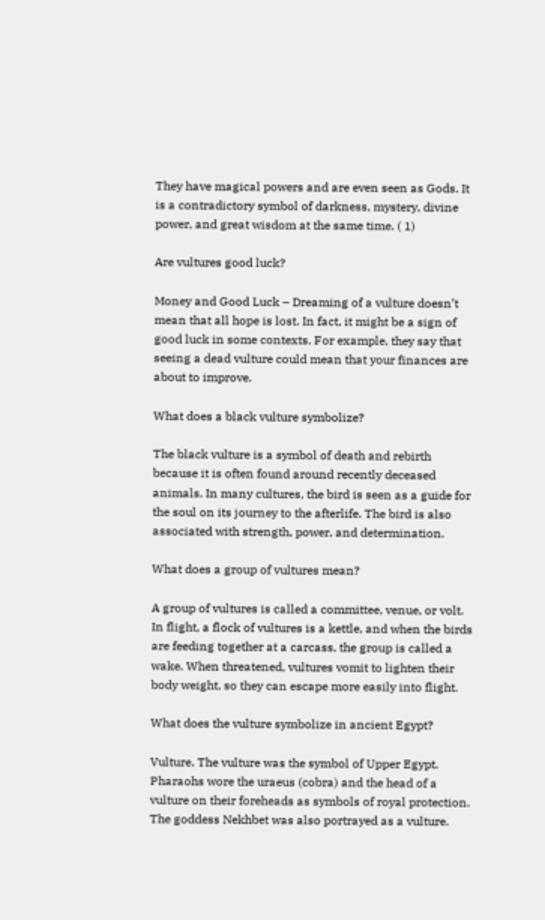They have magical powers and are even seen as Gods. It is a contradictory symbol of darkness, mystery, divine power, and great wisdom at the same time. ( 1)

Are vultures good luck?

Money and Good Luck – Dreaming of a vulture doesn’t mean that all hope is lost. In fact, it might be a sign of good luck in some contexts. For example, they say that seeing a dead vulture could mean that your finances are about to improve.

What does a black vulture symbolize?

The black vulture is a symbol of death and rebirth because it is often found around recently deceased animals. In many cultures, the bird is seen as a guide for the soul on its journey to the afterlife. The bird is also associated with strength, power, and determination.

What does a group of vultures mean?

A group of vultures is called a committee, venue, or volt. In flight, a flock of vultures is a kettle, and when the birds are feeding together at a carcass, the group is called a wake. When threatened, vultures vomit to lighten their body weight, so they can escape more easily into flight.

What does the vulture symbolize in ancient Egypt?

Vulture. The vulture was the symbol of Upper Egypt. Pharaohs wore the uraeus (cobra) and the head of a vulture on their foreheads as symbols of royal protection. The goddess Nekhbet was also portrayed as a vulture.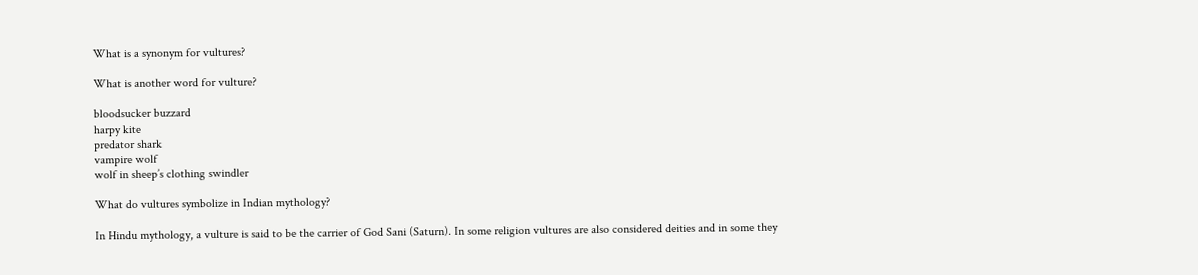What is a synonym for vultures?

What is another word for vulture?

bloodsucker buzzard
harpy kite
predator shark
vampire wolf
wolf in sheep’s clothing swindler

What do vultures symbolize in Indian mythology?

In Hindu mythology, a vulture is said to be the carrier of God Sani (Saturn). In some religion vultures are also considered deities and in some they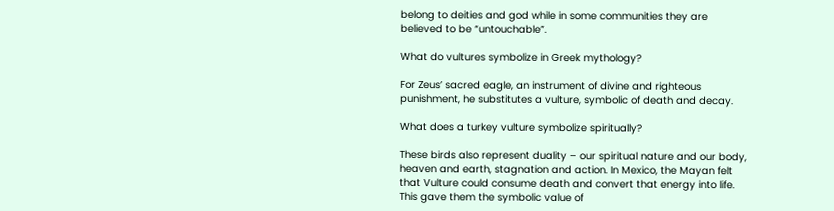belong to deities and god while in some communities they are believed to be “untouchable”.

What do vultures symbolize in Greek mythology?

For Zeus’ sacred eagle, an instrument of divine and righteous punishment, he substitutes a vulture, symbolic of death and decay.

What does a turkey vulture symbolize spiritually?

These birds also represent duality – our spiritual nature and our body, heaven and earth, stagnation and action. In Mexico, the Mayan felt that Vulture could consume death and convert that energy into life. This gave them the symbolic value of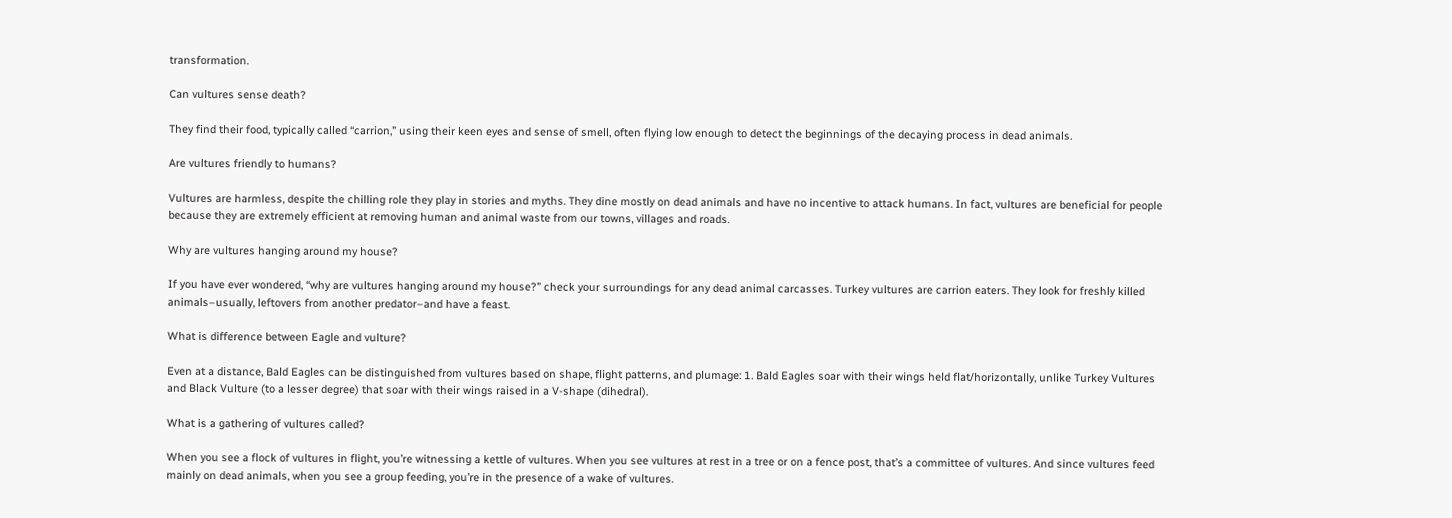transformation.

Can vultures sense death?

They find their food, typically called “carrion,” using their keen eyes and sense of smell, often flying low enough to detect the beginnings of the decaying process in dead animals.

Are vultures friendly to humans?

Vultures are harmless, despite the chilling role they play in stories and myths. They dine mostly on dead animals and have no incentive to attack humans. In fact, vultures are beneficial for people because they are extremely efficient at removing human and animal waste from our towns, villages and roads.

Why are vultures hanging around my house?

If you have ever wondered, “why are vultures hanging around my house?” check your surroundings for any dead animal carcasses. Turkey vultures are carrion eaters. They look for freshly killed animals–usually, leftovers from another predator–and have a feast.

What is difference between Eagle and vulture?

Even at a distance, Bald Eagles can be distinguished from vultures based on shape, flight patterns, and plumage: 1. Bald Eagles soar with their wings held flat/horizontally, unlike Turkey Vultures and Black Vulture (to a lesser degree) that soar with their wings raised in a V-shape (dihedral).

What is a gathering of vultures called?

When you see a flock of vultures in flight, you’re witnessing a kettle of vultures. When you see vultures at rest in a tree or on a fence post, that’s a committee of vultures. And since vultures feed mainly on dead animals, when you see a group feeding, you’re in the presence of a wake of vultures.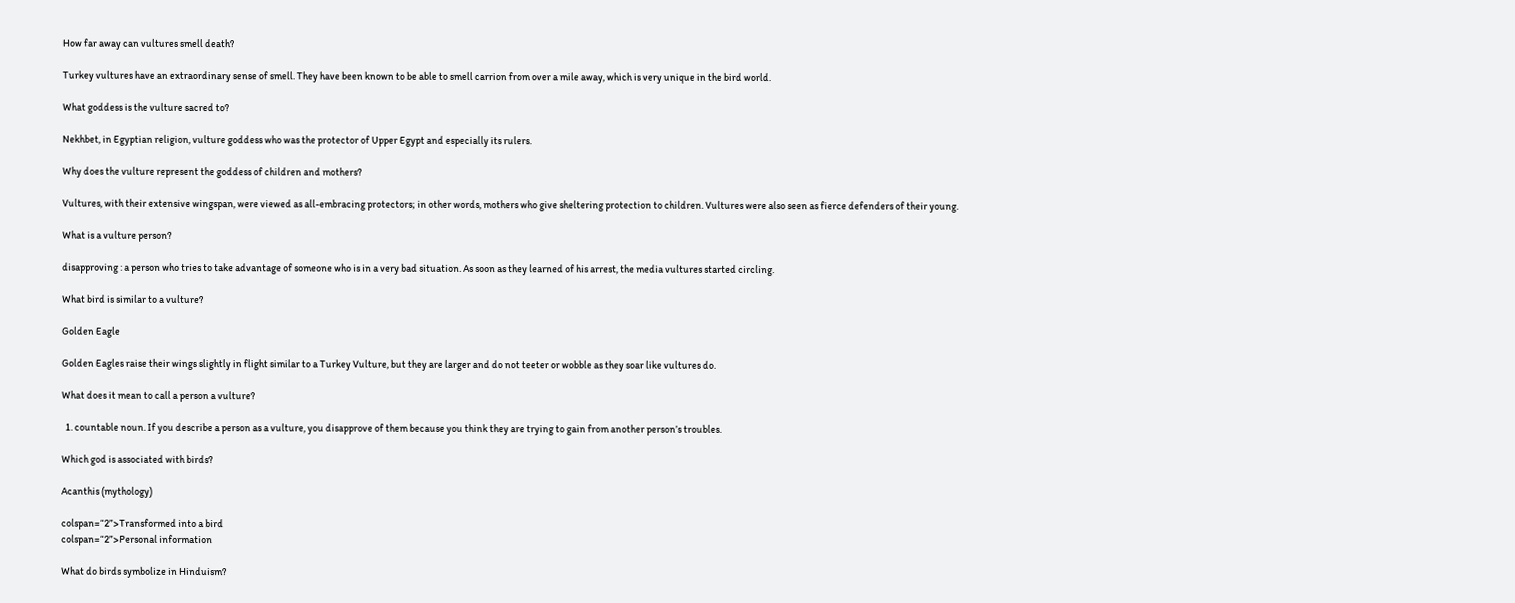How far away can vultures smell death?

Turkey vultures have an extraordinary sense of smell. They have been known to be able to smell carrion from over a mile away, which is very unique in the bird world.

What goddess is the vulture sacred to?

Nekhbet, in Egyptian religion, vulture goddess who was the protector of Upper Egypt and especially its rulers.

Why does the vulture represent the goddess of children and mothers?

Vultures, with their extensive wingspan, were viewed as all-embracing protectors; in other words, mothers who give sheltering protection to children. Vultures were also seen as fierce defenders of their young.

What is a vulture person?

disapproving : a person who tries to take advantage of someone who is in a very bad situation. As soon as they learned of his arrest, the media vultures started circling.

What bird is similar to a vulture?

Golden Eagle

Golden Eagles raise their wings slightly in flight similar to a Turkey Vulture, but they are larger and do not teeter or wobble as they soar like vultures do.

What does it mean to call a person a vulture?

  1. countable noun. If you describe a person as a vulture, you disapprove of them because you think they are trying to gain from another person’s troubles.

Which god is associated with birds?

Acanthis (mythology)

colspan=“2”>Transformed into a bird
colspan=“2”>Personal information

What do birds symbolize in Hinduism?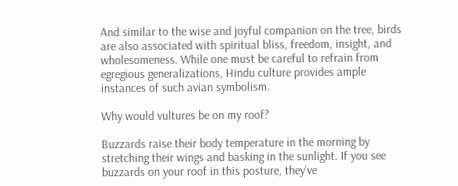And similar to the wise and joyful companion on the tree, birds are also associated with spiritual bliss, freedom, insight, and wholesomeness. While one must be careful to refrain from egregious generalizations, Hindu culture provides ample instances of such avian symbolism.

Why would vultures be on my roof?

Buzzards raise their body temperature in the morning by stretching their wings and basking in the sunlight. If you see buzzards on your roof in this posture, they’ve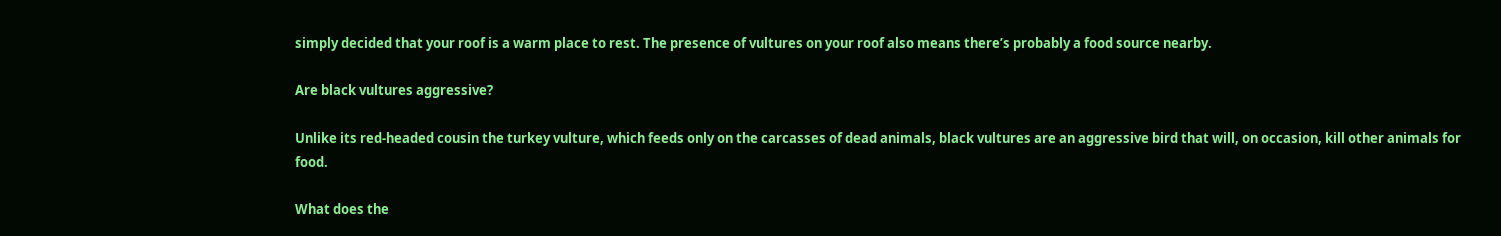simply decided that your roof is a warm place to rest. The presence of vultures on your roof also means there’s probably a food source nearby.

Are black vultures aggressive?

Unlike its red-headed cousin the turkey vulture, which feeds only on the carcasses of dead animals, black vultures are an aggressive bird that will, on occasion, kill other animals for food.

What does the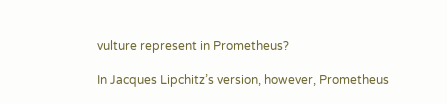vulture represent in Prometheus?

In Jacques Lipchitz’s version, however, Prometheus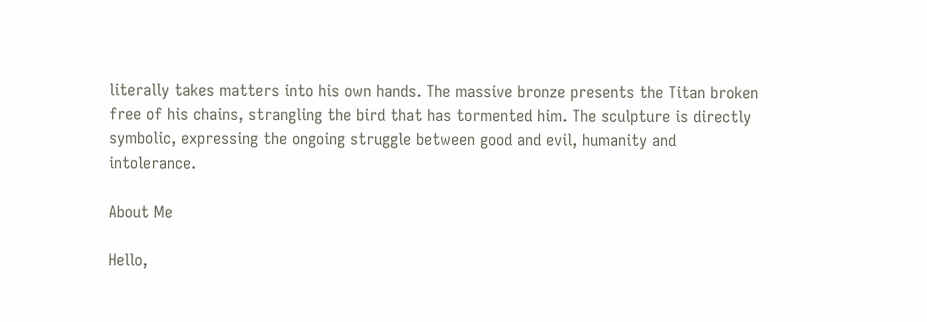literally takes matters into his own hands. The massive bronze presents the Titan broken free of his chains, strangling the bird that has tormented him. The sculpture is directly symbolic, expressing the ongoing struggle between good and evil, humanity and intolerance.

About Me

Hello,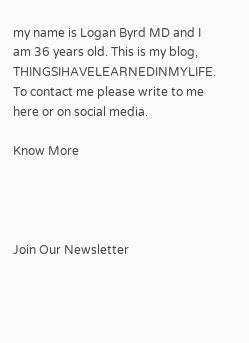my name is Logan Byrd MD and I am 36 years old. This is my blog, THINGSIHAVELEARNEDINMYLIFE. To contact me please write to me here or on social media.

Know More




Join Our Newsletter